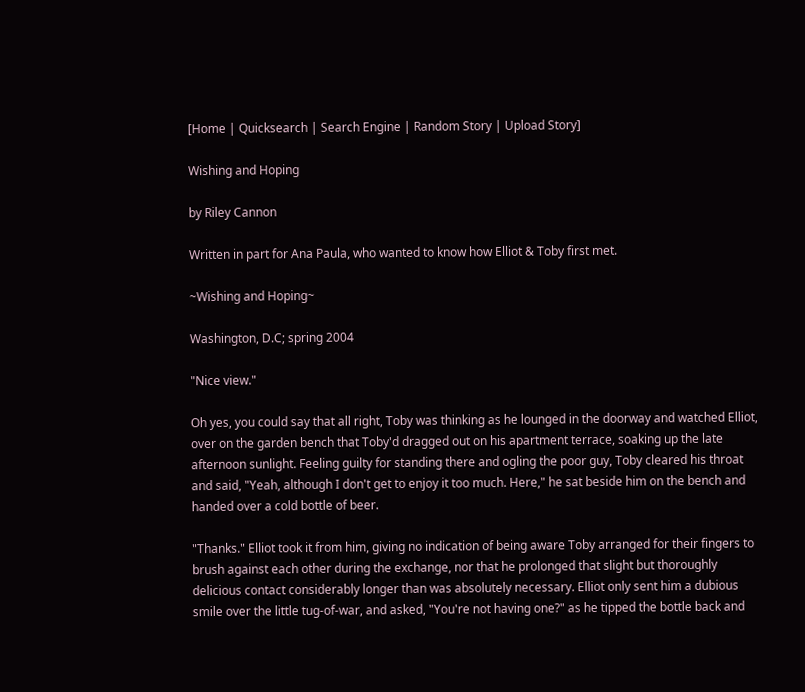[Home | Quicksearch | Search Engine | Random Story | Upload Story]

Wishing and Hoping

by Riley Cannon

Written in part for Ana Paula, who wanted to know how Elliot & Toby first met.

~Wishing and Hoping~

Washington, D.C; spring 2004

"Nice view."

Oh yes, you could say that all right, Toby was thinking as he lounged in the doorway and watched Elliot, over on the garden bench that Toby'd dragged out on his apartment terrace, soaking up the late afternoon sunlight. Feeling guilty for standing there and ogling the poor guy, Toby cleared his throat and said, "Yeah, although I don't get to enjoy it too much. Here," he sat beside him on the bench and handed over a cold bottle of beer.

"Thanks." Elliot took it from him, giving no indication of being aware Toby arranged for their fingers to brush against each other during the exchange, nor that he prolonged that slight but thoroughly delicious contact considerably longer than was absolutely necessary. Elliot only sent him a dubious smile over the little tug-of-war, and asked, "You're not having one?" as he tipped the bottle back and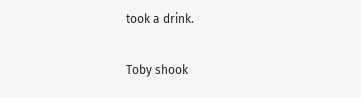took a drink.

Toby shook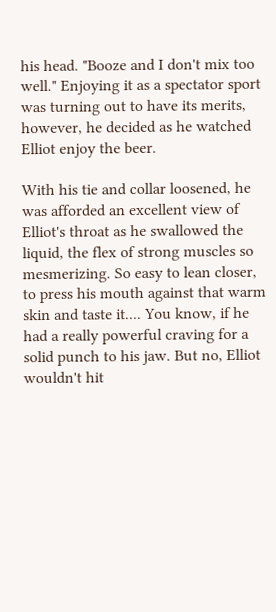his head. "Booze and I don't mix too well." Enjoying it as a spectator sport was turning out to have its merits, however, he decided as he watched Elliot enjoy the beer.

With his tie and collar loosened, he was afforded an excellent view of Elliot's throat as he swallowed the liquid, the flex of strong muscles so mesmerizing. So easy to lean closer, to press his mouth against that warm skin and taste it.... You know, if he had a really powerful craving for a solid punch to his jaw. But no, Elliot wouldn't hit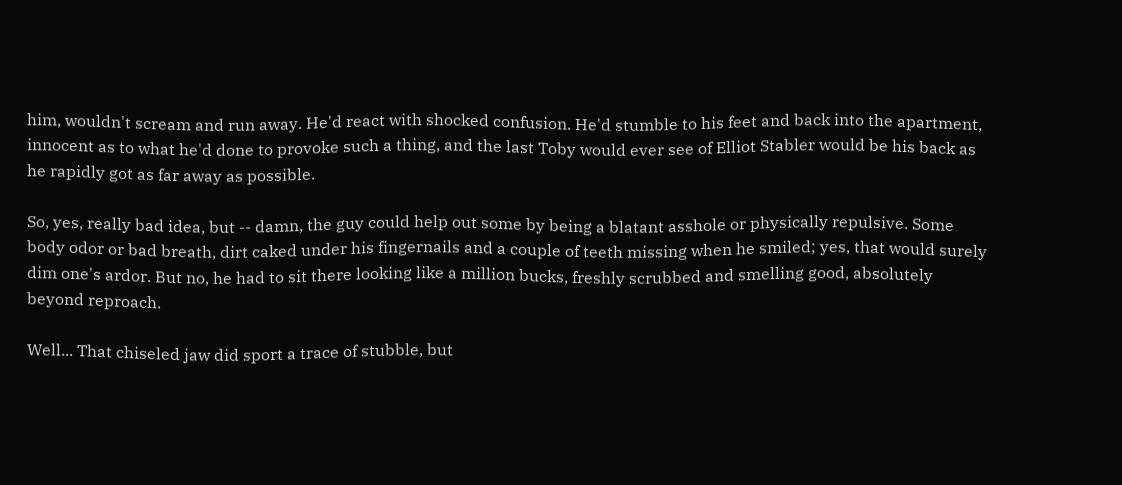him, wouldn't scream and run away. He'd react with shocked confusion. He'd stumble to his feet and back into the apartment, innocent as to what he'd done to provoke such a thing, and the last Toby would ever see of Elliot Stabler would be his back as he rapidly got as far away as possible.

So, yes, really bad idea, but -- damn, the guy could help out some by being a blatant asshole or physically repulsive. Some body odor or bad breath, dirt caked under his fingernails and a couple of teeth missing when he smiled; yes, that would surely dim one's ardor. But no, he had to sit there looking like a million bucks, freshly scrubbed and smelling good, absolutely beyond reproach.

Well... That chiseled jaw did sport a trace of stubble, but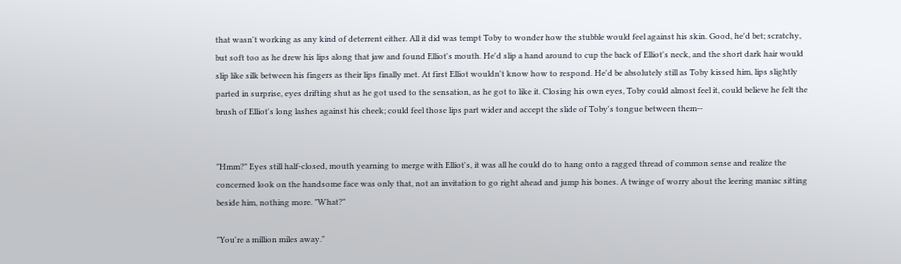that wasn't working as any kind of deterrent either. All it did was tempt Toby to wonder how the stubble would feel against his skin. Good, he'd bet; scratchy, but soft too as he drew his lips along that jaw and found Elliot's mouth. He'd slip a hand around to cup the back of Elliot's neck, and the short dark hair would slip like silk between his fingers as their lips finally met. At first Elliot wouldn't know how to respond. He'd be absolutely still as Toby kissed him, lips slightly parted in surprise, eyes drifting shut as he got used to the sensation, as he got to like it. Closing his own eyes, Toby could almost feel it, could believe he felt the brush of Elliot's long lashes against his cheek; could feel those lips part wider and accept the slide of Toby's tongue between them--


"Hmm?" Eyes still half-closed, mouth yearning to merge with Elliot's, it was all he could do to hang onto a ragged thread of common sense and realize the concerned look on the handsome face was only that, not an invitation to go right ahead and jump his bones. A twinge of worry about the leering maniac sitting beside him, nothing more. "What?"

"You're a million miles away."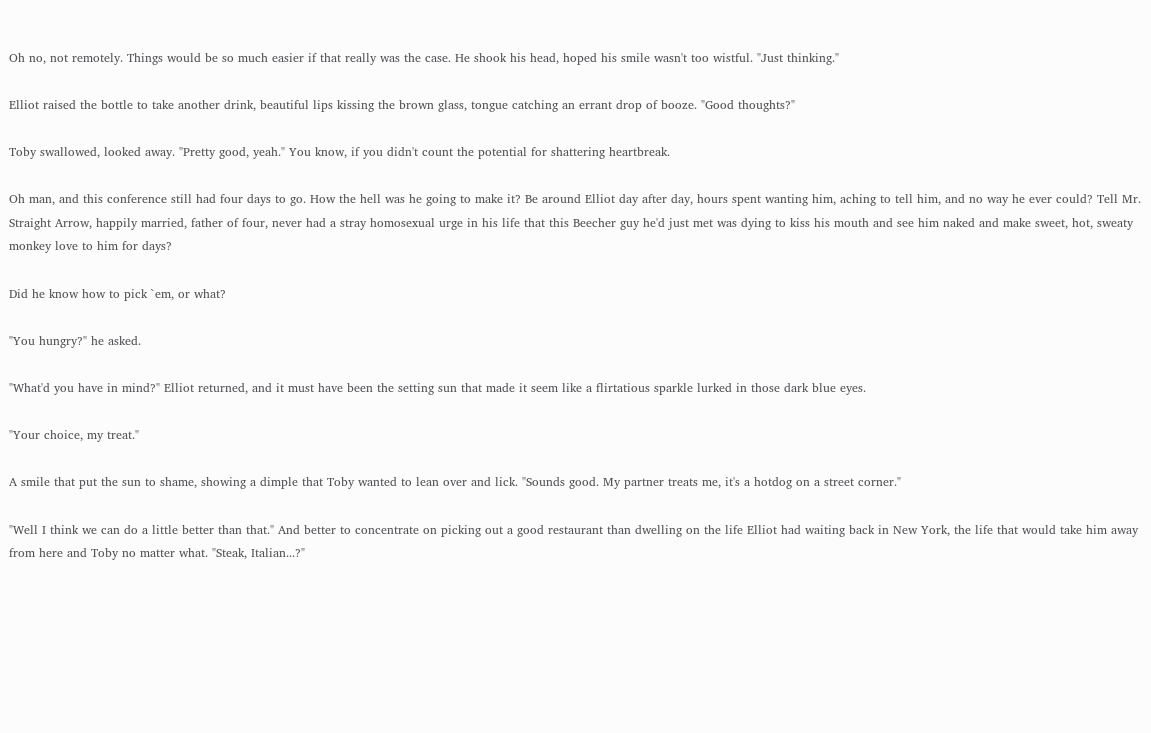Oh no, not remotely. Things would be so much easier if that really was the case. He shook his head, hoped his smile wasn't too wistful. "Just thinking."

Elliot raised the bottle to take another drink, beautiful lips kissing the brown glass, tongue catching an errant drop of booze. "Good thoughts?"

Toby swallowed, looked away. "Pretty good, yeah." You know, if you didn't count the potential for shattering heartbreak.

Oh man, and this conference still had four days to go. How the hell was he going to make it? Be around Elliot day after day, hours spent wanting him, aching to tell him, and no way he ever could? Tell Mr. Straight Arrow, happily married, father of four, never had a stray homosexual urge in his life that this Beecher guy he'd just met was dying to kiss his mouth and see him naked and make sweet, hot, sweaty monkey love to him for days?

Did he know how to pick `em, or what?

"You hungry?" he asked.

"What'd you have in mind?" Elliot returned, and it must have been the setting sun that made it seem like a flirtatious sparkle lurked in those dark blue eyes.

"Your choice, my treat."

A smile that put the sun to shame, showing a dimple that Toby wanted to lean over and lick. "Sounds good. My partner treats me, it's a hotdog on a street corner."

"Well I think we can do a little better than that." And better to concentrate on picking out a good restaurant than dwelling on the life Elliot had waiting back in New York, the life that would take him away from here and Toby no matter what. "Steak, Italian...?"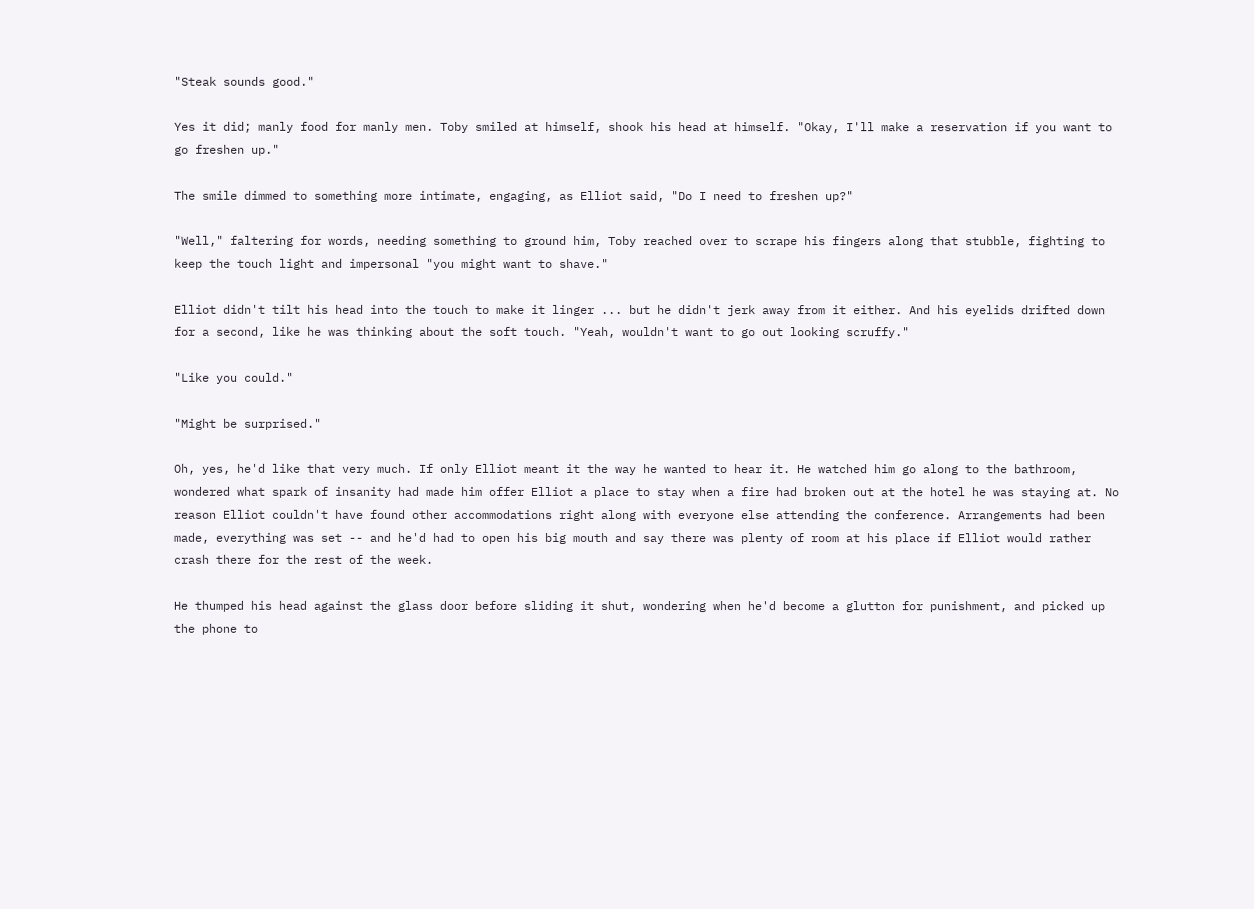"Steak sounds good."

Yes it did; manly food for manly men. Toby smiled at himself, shook his head at himself. "Okay, I'll make a reservation if you want to go freshen up."

The smile dimmed to something more intimate, engaging, as Elliot said, "Do I need to freshen up?"

"Well," faltering for words, needing something to ground him, Toby reached over to scrape his fingers along that stubble, fighting to keep the touch light and impersonal "you might want to shave."

Elliot didn't tilt his head into the touch to make it linger ... but he didn't jerk away from it either. And his eyelids drifted down for a second, like he was thinking about the soft touch. "Yeah, wouldn't want to go out looking scruffy."

"Like you could."

"Might be surprised."

Oh, yes, he'd like that very much. If only Elliot meant it the way he wanted to hear it. He watched him go along to the bathroom, wondered what spark of insanity had made him offer Elliot a place to stay when a fire had broken out at the hotel he was staying at. No reason Elliot couldn't have found other accommodations right along with everyone else attending the conference. Arrangements had been made, everything was set -- and he'd had to open his big mouth and say there was plenty of room at his place if Elliot would rather crash there for the rest of the week.

He thumped his head against the glass door before sliding it shut, wondering when he'd become a glutton for punishment, and picked up the phone to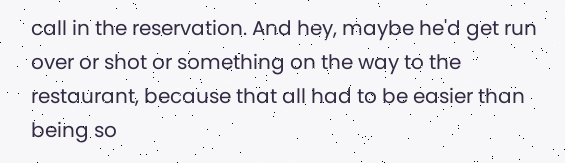call in the reservation. And hey, maybe he'd get run over or shot or something on the way to the restaurant, because that all had to be easier than being so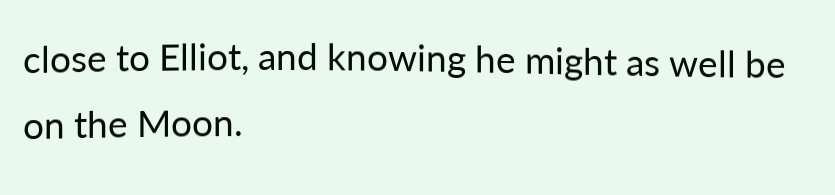close to Elliot, and knowing he might as well be on the Moon.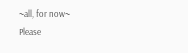~all, for now~
Please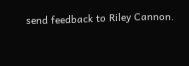send feedback to Riley Cannon.